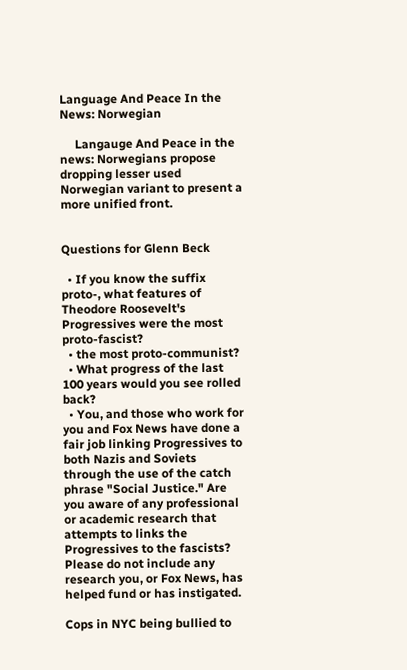Language And Peace In the News: Norwegian

     Langauge And Peace in the news: Norwegians propose dropping lesser used Norwegian variant to present a more unified front.


Questions for Glenn Beck

  • If you know the suffix proto-, what features of Theodore Roosevelt's Progressives were the most proto-fascist?
  • the most proto-communist?
  • What progress of the last 100 years would you see rolled back?
  • You, and those who work for you and Fox News have done a fair job linking Progressives to both Nazis and Soviets through the use of the catch phrase "Social Justice." Are you aware of any professional or academic research that attempts to links the Progressives to the fascists? Please do not include any research you, or Fox News, has helped fund or has instigated.

Cops in NYC being bullied to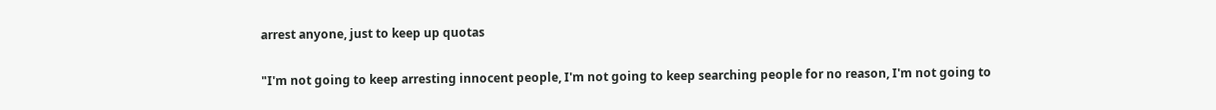arrest anyone, just to keep up quotas

"I'm not going to keep arresting innocent people, I'm not going to keep searching people for no reason, I'm not going to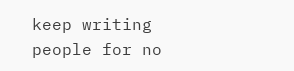keep writing people for no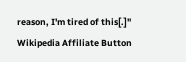reason, I'm tired of this[.]"
Wikipedia Affiliate Button